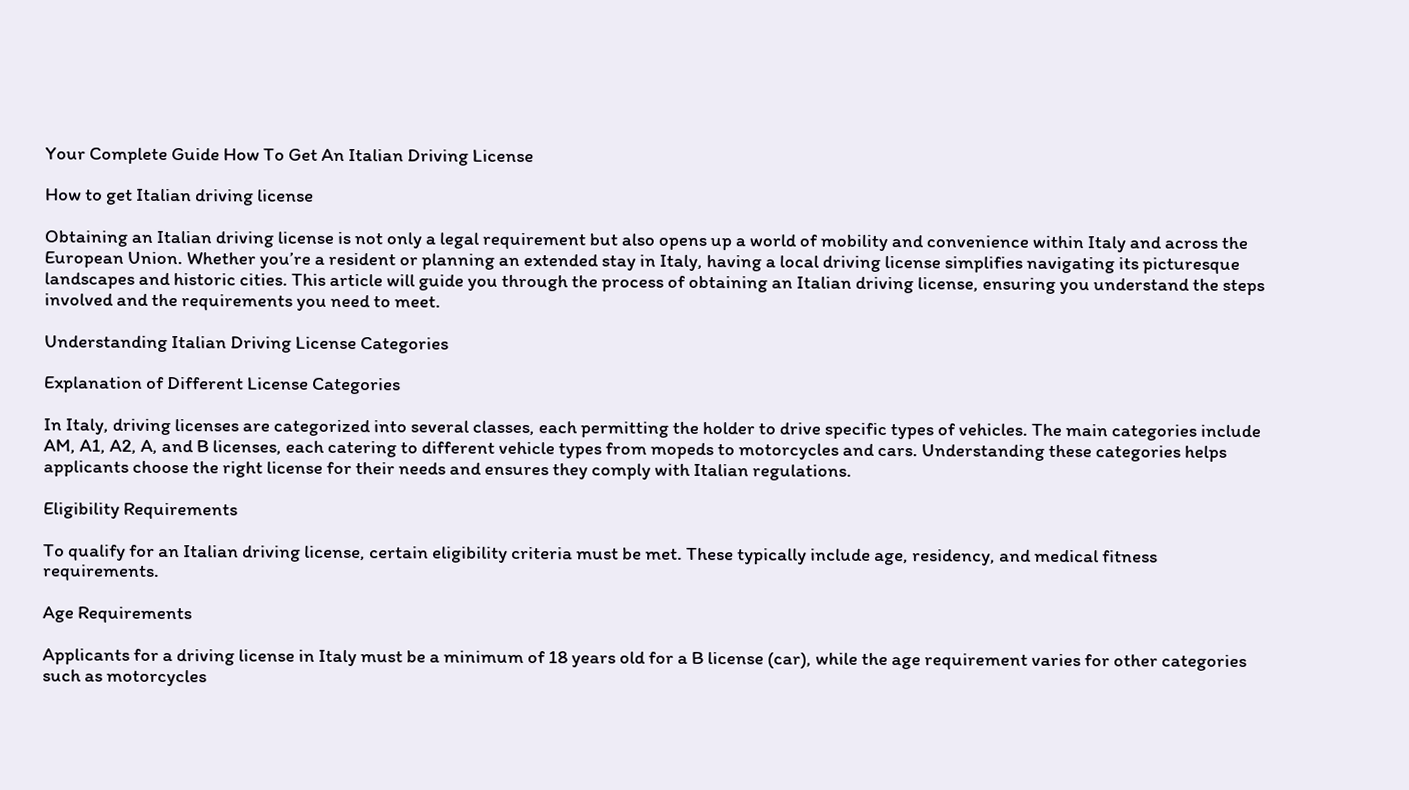Your Complete Guide How To Get An Italian Driving License

How to get Italian driving license

Obtaining an Italian driving license is not only a legal requirement but also opens up a world of mobility and convenience within Italy and across the European Union. Whether you’re a resident or planning an extended stay in Italy, having a local driving license simplifies navigating its picturesque landscapes and historic cities. This article will guide you through the process of obtaining an Italian driving license, ensuring you understand the steps involved and the requirements you need to meet.

Understanding Italian Driving License Categories

Explanation of Different License Categories

In Italy, driving licenses are categorized into several classes, each permitting the holder to drive specific types of vehicles. The main categories include AM, A1, A2, A, and B licenses, each catering to different vehicle types from mopeds to motorcycles and cars. Understanding these categories helps applicants choose the right license for their needs and ensures they comply with Italian regulations.

Eligibility Requirements

To qualify for an Italian driving license, certain eligibility criteria must be met. These typically include age, residency, and medical fitness requirements.

Age Requirements

Applicants for a driving license in Italy must be a minimum of 18 years old for a B license (car), while the age requirement varies for other categories such as motorcycles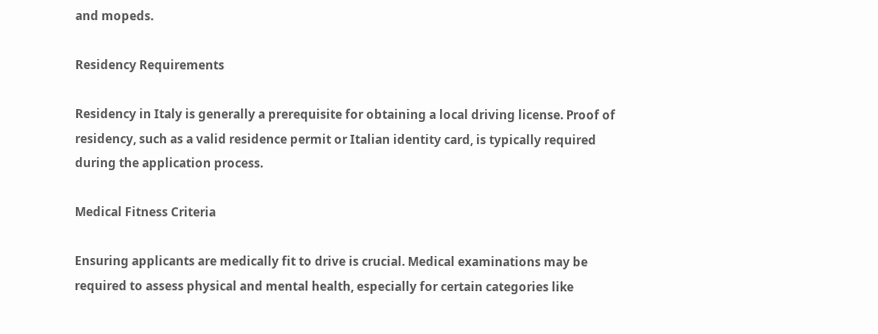and mopeds.

Residency Requirements

Residency in Italy is generally a prerequisite for obtaining a local driving license. Proof of residency, such as a valid residence permit or Italian identity card, is typically required during the application process.

Medical Fitness Criteria

Ensuring applicants are medically fit to drive is crucial. Medical examinations may be required to assess physical and mental health, especially for certain categories like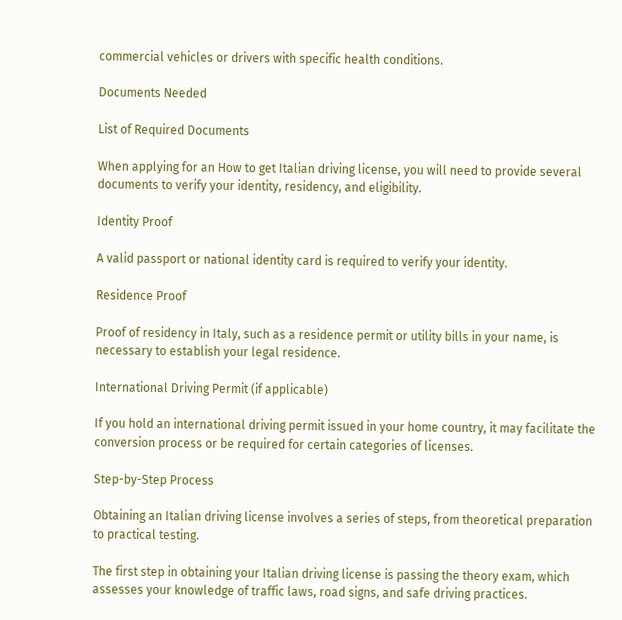commercial vehicles or drivers with specific health conditions.

Documents Needed

List of Required Documents

When applying for an How to get Italian driving license, you will need to provide several documents to verify your identity, residency, and eligibility.

Identity Proof

A valid passport or national identity card is required to verify your identity.

Residence Proof

Proof of residency in Italy, such as a residence permit or utility bills in your name, is necessary to establish your legal residence.

International Driving Permit (if applicable)

If you hold an international driving permit issued in your home country, it may facilitate the conversion process or be required for certain categories of licenses.

Step-by-Step Process

Obtaining an Italian driving license involves a series of steps, from theoretical preparation to practical testing.

The first step in obtaining your Italian driving license is passing the theory exam, which assesses your knowledge of traffic laws, road signs, and safe driving practices.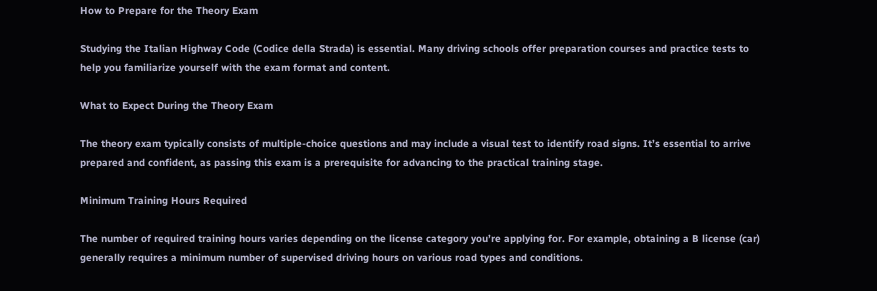How to Prepare for the Theory Exam

Studying the Italian Highway Code (Codice della Strada) is essential. Many driving schools offer preparation courses and practice tests to help you familiarize yourself with the exam format and content.

What to Expect During the Theory Exam

The theory exam typically consists of multiple-choice questions and may include a visual test to identify road signs. It’s essential to arrive prepared and confident, as passing this exam is a prerequisite for advancing to the practical training stage.

Minimum Training Hours Required

The number of required training hours varies depending on the license category you’re applying for. For example, obtaining a B license (car) generally requires a minimum number of supervised driving hours on various road types and conditions.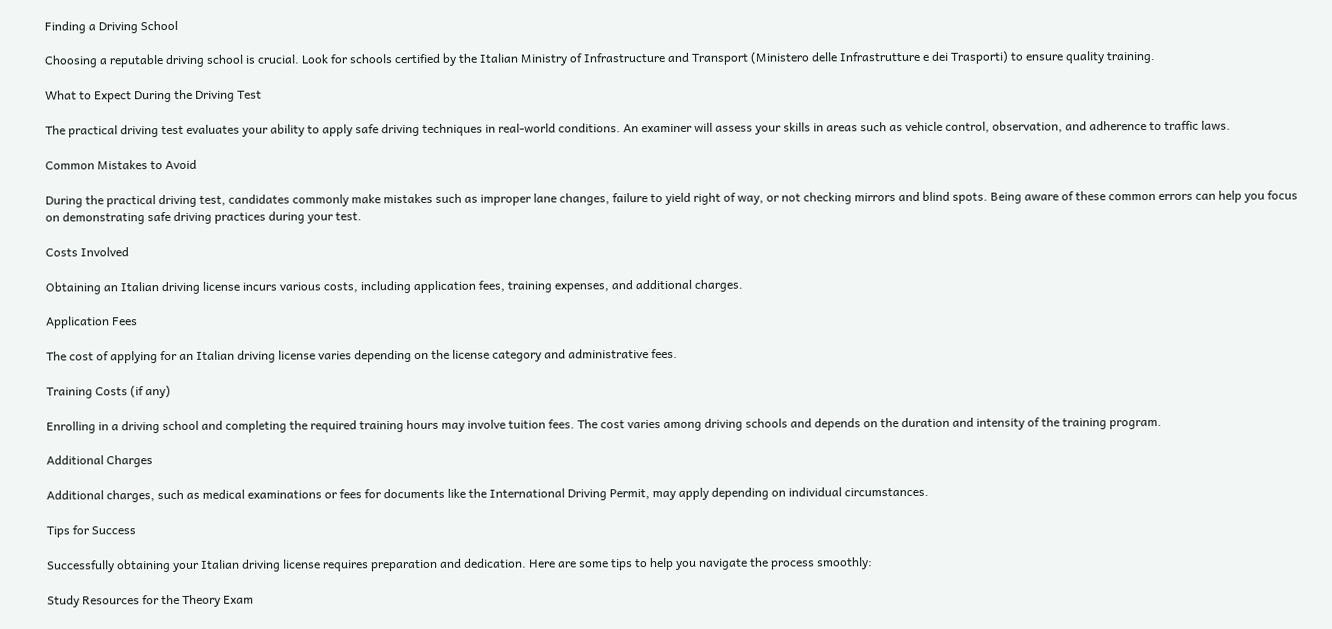Finding a Driving School

Choosing a reputable driving school is crucial. Look for schools certified by the Italian Ministry of Infrastructure and Transport (Ministero delle Infrastrutture e dei Trasporti) to ensure quality training.

What to Expect During the Driving Test

The practical driving test evaluates your ability to apply safe driving techniques in real-world conditions. An examiner will assess your skills in areas such as vehicle control, observation, and adherence to traffic laws.

Common Mistakes to Avoid

During the practical driving test, candidates commonly make mistakes such as improper lane changes, failure to yield right of way, or not checking mirrors and blind spots. Being aware of these common errors can help you focus on demonstrating safe driving practices during your test.

Costs Involved

Obtaining an Italian driving license incurs various costs, including application fees, training expenses, and additional charges.

Application Fees

The cost of applying for an Italian driving license varies depending on the license category and administrative fees.

Training Costs (if any)

Enrolling in a driving school and completing the required training hours may involve tuition fees. The cost varies among driving schools and depends on the duration and intensity of the training program.

Additional Charges

Additional charges, such as medical examinations or fees for documents like the International Driving Permit, may apply depending on individual circumstances.

Tips for Success

Successfully obtaining your Italian driving license requires preparation and dedication. Here are some tips to help you navigate the process smoothly:

Study Resources for the Theory Exam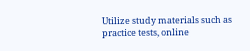Utilize study materials such as practice tests, online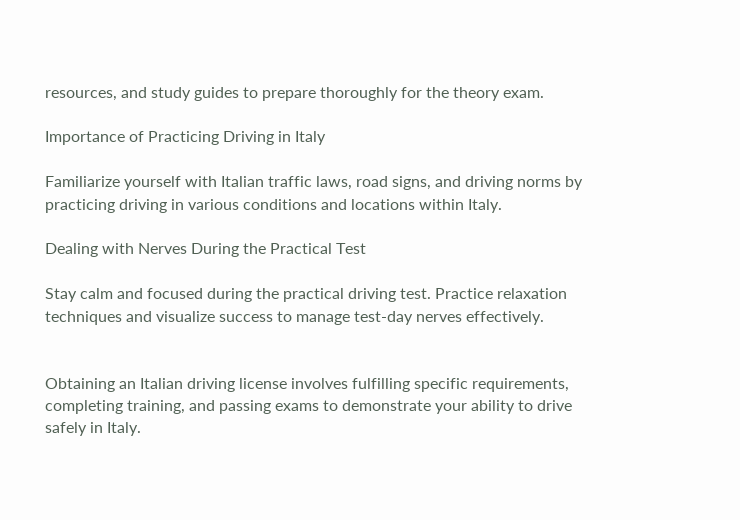resources, and study guides to prepare thoroughly for the theory exam.

Importance of Practicing Driving in Italy

Familiarize yourself with Italian traffic laws, road signs, and driving norms by practicing driving in various conditions and locations within Italy.

Dealing with Nerves During the Practical Test

Stay calm and focused during the practical driving test. Practice relaxation techniques and visualize success to manage test-day nerves effectively.


Obtaining an Italian driving license involves fulfilling specific requirements, completing training, and passing exams to demonstrate your ability to drive safely in Italy.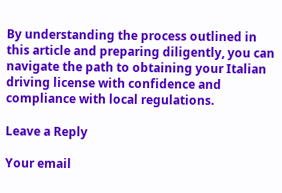By understanding the process outlined in this article and preparing diligently, you can navigate the path to obtaining your Italian driving license with confidence and compliance with local regulations.

Leave a Reply

Your email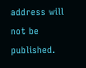address will not be published.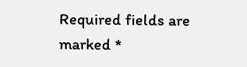Required fields are marked *